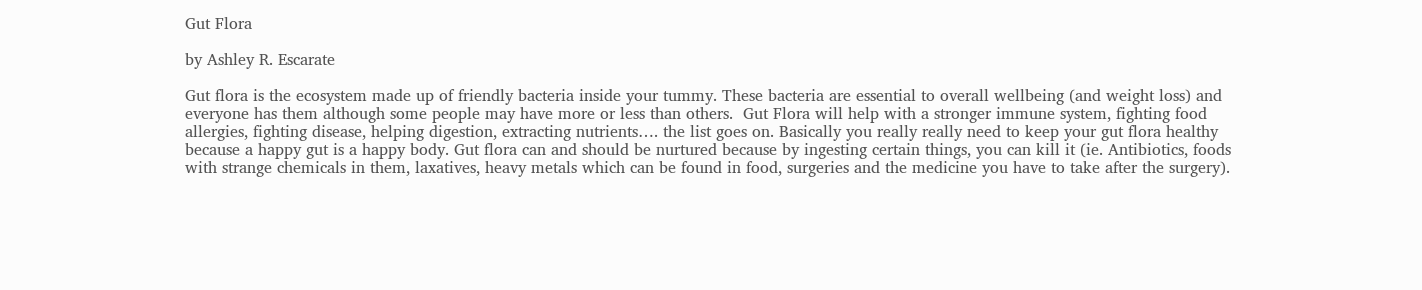Gut Flora

by Ashley R. Escarate

Gut flora is the ecosystem made up of friendly bacteria inside your tummy. These bacteria are essential to overall wellbeing (and weight loss) and everyone has them although some people may have more or less than others.  Gut Flora will help with a stronger immune system, fighting food allergies, fighting disease, helping digestion, extracting nutrients…. the list goes on. Basically you really really need to keep your gut flora healthy because a happy gut is a happy body. Gut flora can and should be nurtured because by ingesting certain things, you can kill it (ie. Antibiotics, foods with strange chemicals in them, laxatives, heavy metals which can be found in food, surgeries and the medicine you have to take after the surgery).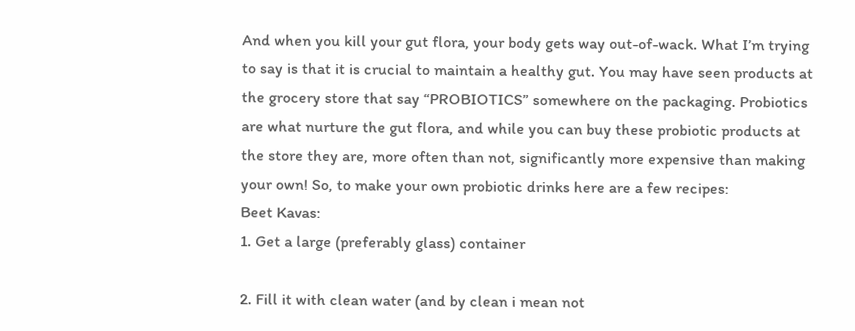And when you kill your gut flora, your body gets way out-of-wack. What I’m trying to say is that it is crucial to maintain a healthy gut. You may have seen products at the grocery store that say “PROBIOTICS” somewhere on the packaging. Probiotics are what nurture the gut flora, and while you can buy these probiotic products at the store they are, more often than not, significantly more expensive than making your own! So, to make your own probiotic drinks here are a few recipes:
Beet Kavas:
1. Get a large (preferably glass) container

2. Fill it with clean water (and by clean i mean not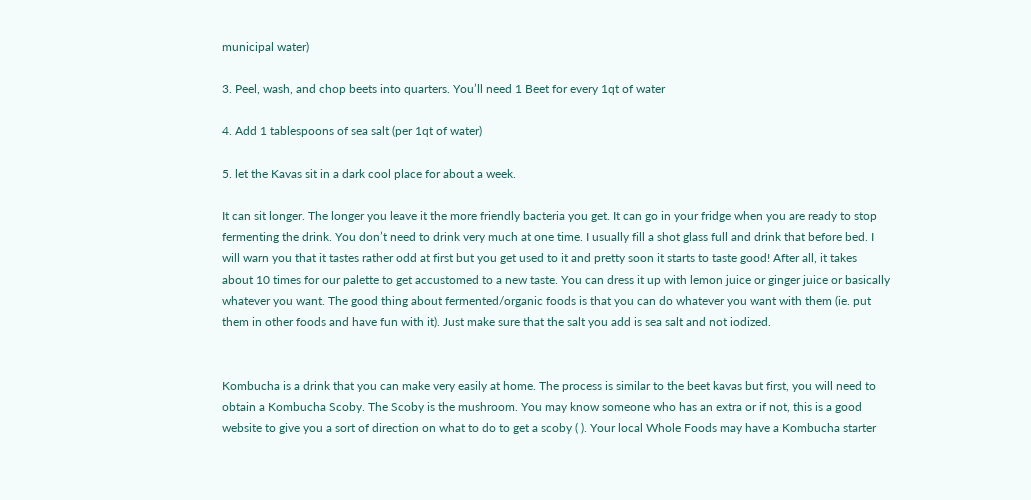municipal water)

3. Peel, wash, and chop beets into quarters. You’ll need 1 Beet for every 1qt of water

4. Add 1 tablespoons of sea salt (per 1qt of water)

5. let the Kavas sit in a dark cool place for about a week.

It can sit longer. The longer you leave it the more friendly bacteria you get. It can go in your fridge when you are ready to stop fermenting the drink. You don’t need to drink very much at one time. I usually fill a shot glass full and drink that before bed. I will warn you that it tastes rather odd at first but you get used to it and pretty soon it starts to taste good! After all, it takes about 10 times for our palette to get accustomed to a new taste. You can dress it up with lemon juice or ginger juice or basically whatever you want. The good thing about fermented/organic foods is that you can do whatever you want with them (ie. put them in other foods and have fun with it). Just make sure that the salt you add is sea salt and not iodized.


Kombucha is a drink that you can make very easily at home. The process is similar to the beet kavas but first, you will need to obtain a Kombucha Scoby. The Scoby is the mushroom. You may know someone who has an extra or if not, this is a good website to give you a sort of direction on what to do to get a scoby ( ). Your local Whole Foods may have a Kombucha starter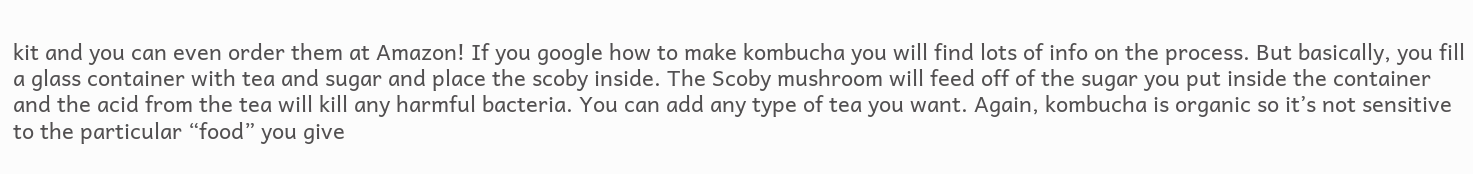kit and you can even order them at Amazon! If you google how to make kombucha you will find lots of info on the process. But basically, you fill a glass container with tea and sugar and place the scoby inside. The Scoby mushroom will feed off of the sugar you put inside the container and the acid from the tea will kill any harmful bacteria. You can add any type of tea you want. Again, kombucha is organic so it’s not sensitive to the particular “food” you give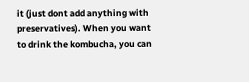it (just dont add anything with preservatives). When you want to drink the kombucha, you can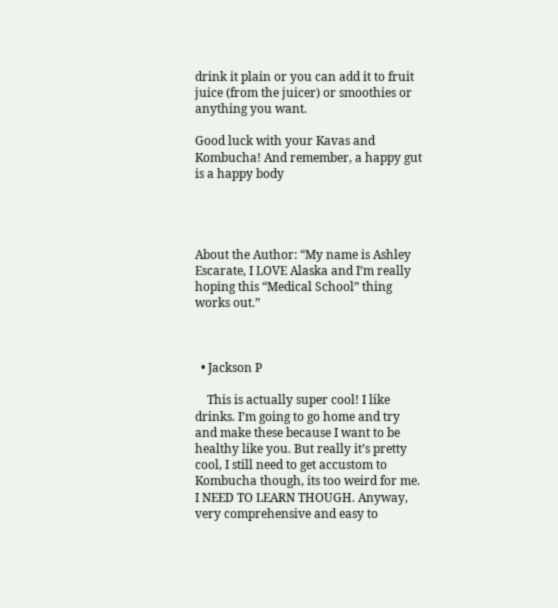drink it plain or you can add it to fruit juice (from the juicer) or smoothies or anything you want.

Good luck with your Kavas and Kombucha! And remember, a happy gut is a happy body




About the Author: “My name is Ashley Escarate, I LOVE Alaska and I’m really hoping this “Medical School” thing works out.”



  • Jackson P

    This is actually super cool! I like drinks. I’m going to go home and try and make these because I want to be healthy like you. But really it’s pretty cool, I still need to get accustom to Kombucha though, its too weird for me. I NEED TO LEARN THOUGH. Anyway, very comprehensive and easy to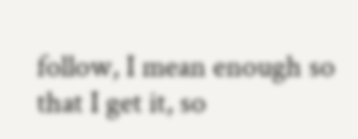follow, I mean enough so that I get it, so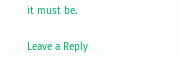it must be.

Leave a Reply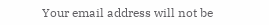Your email address will not be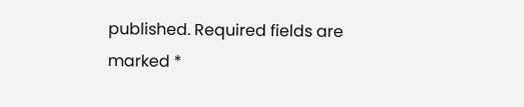published. Required fields are marked *